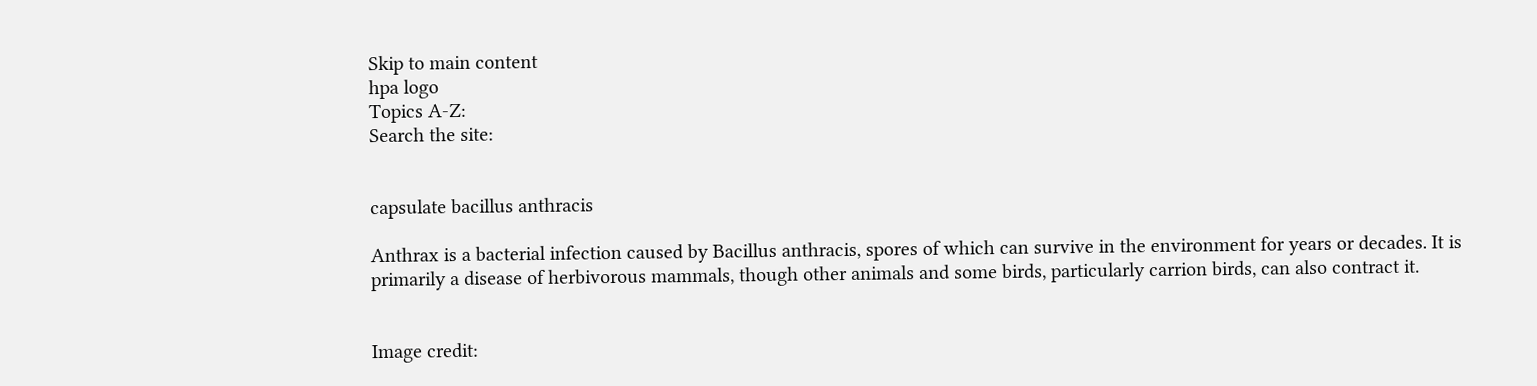Skip to main content
hpa logo
Topics A-Z:
Search the site:


capsulate bacillus anthracis

Anthrax is a bacterial infection caused by Bacillus anthracis, spores of which can survive in the environment for years or decades. It is primarily a disease of herbivorous mammals, though other animals and some birds, particularly carrion birds, can also contract it.


Image credit: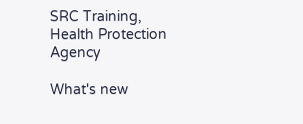SRC Training, Health Protection Agency

What's new